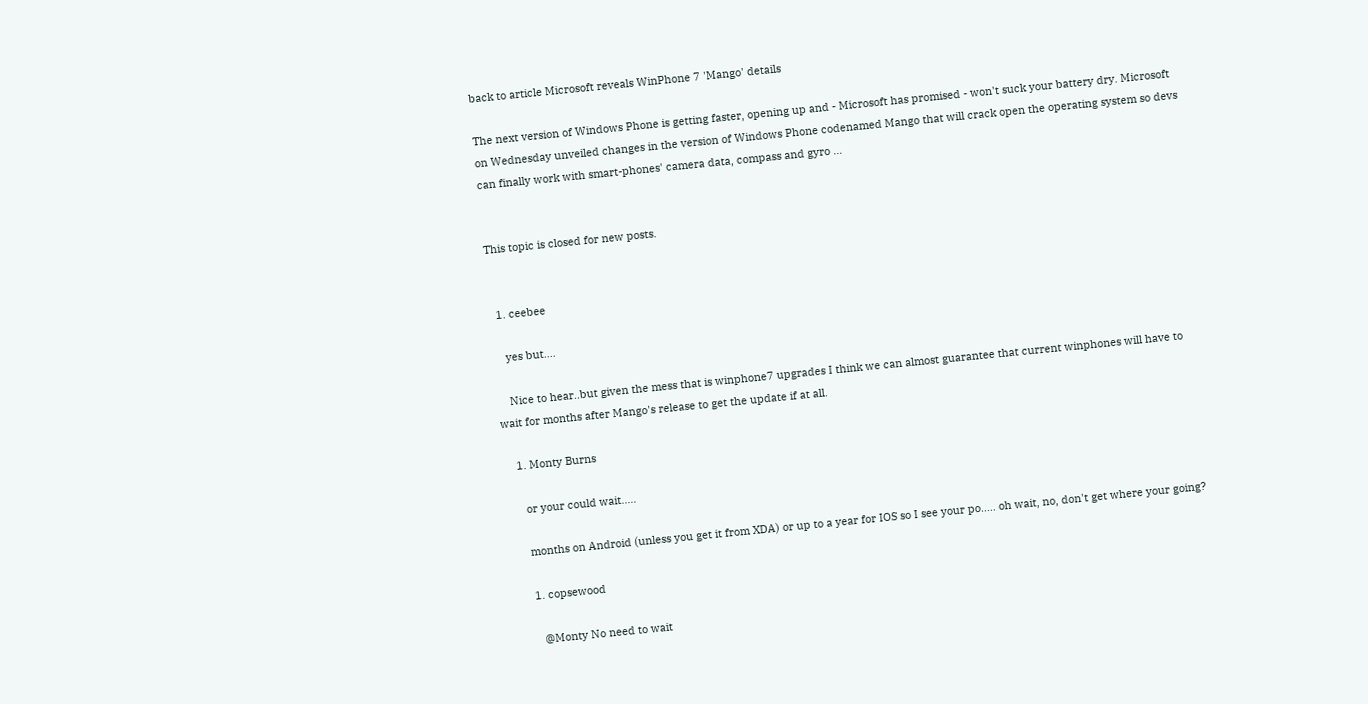back to article Microsoft reveals WinPhone 7 'Mango' details

The next version of Windows Phone is getting faster, opening up and - Microsoft has promised - won't suck your battery dry. Microsoft on Wednesday unveiled changes in the version of Windows Phone codenamed Mango that will crack open the operating system so devs can finally work with smart-phones' camera data, compass and gyro …


This topic is closed for new posts.


  1. ceebee

    yes but....

    Nice to hear..but given the mess that is winphone7 upgrades I think we can almost guarantee that current winphones will have to wait for months after Mango's release to get the update if at all.

    1. Monty Burns

      or your could wait.....

      months on Android (unless you get it from XDA) or up to a year for IOS so I see your po..... oh wait, no, don't get where your going?

      1. copsewood

        @Monty No need to wait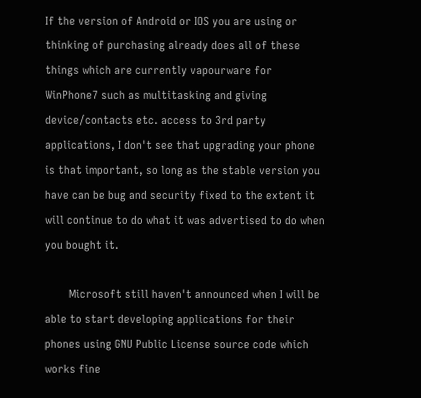If the version of Android or IOS you are using or thinking of purchasing already does all of these things which are currently vapourware for WinPhone7 such as multitasking and giving device/contacts etc. access to 3rd party applications, I don't see that upgrading your phone is that important, so long as the stable version you have can be bug and security fixed to the extent it will continue to do what it was advertised to do when you bought it.

        Microsoft still haven't announced when I will be able to start developing applications for their phones using GNU Public License source code which works fine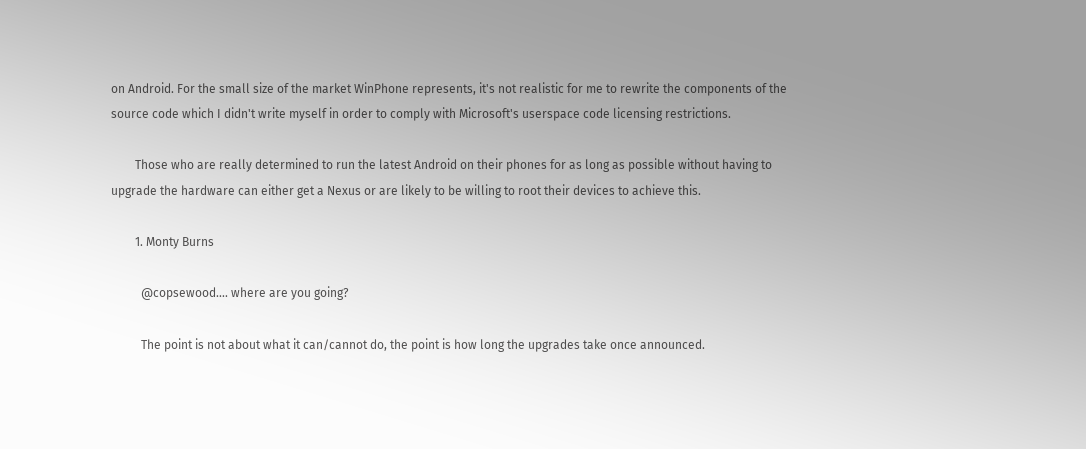on Android. For the small size of the market WinPhone represents, it's not realistic for me to rewrite the components of the source code which I didn't write myself in order to comply with Microsoft's userspace code licensing restrictions.

        Those who are really determined to run the latest Android on their phones for as long as possible without having to upgrade the hardware can either get a Nexus or are likely to be willing to root their devices to achieve this.

        1. Monty Burns

          @copsewood.... where are you going?

          The point is not about what it can/cannot do, the point is how long the upgrades take once announced.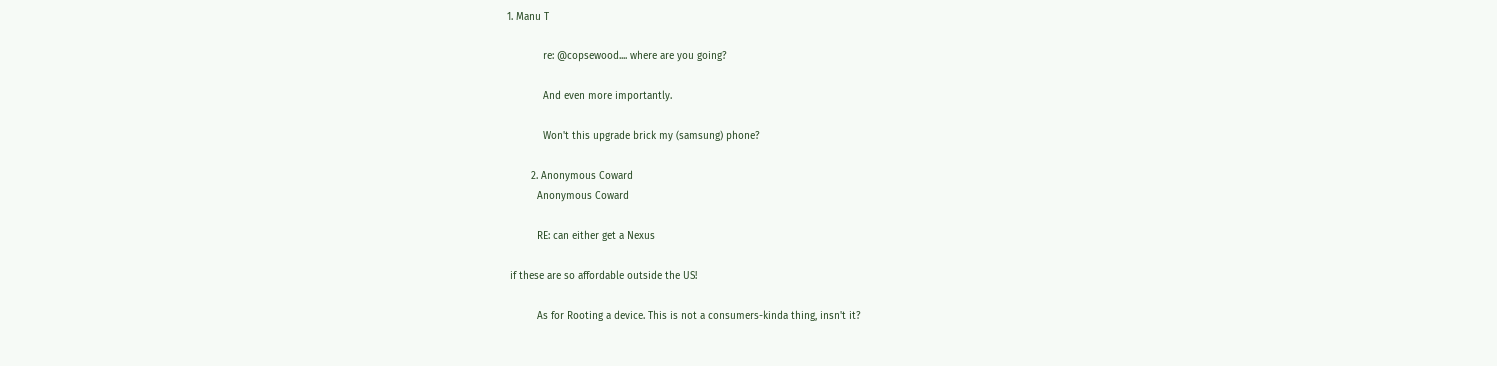1. Manu T

            re: @copsewood.... where are you going?

            And even more importantly.

            Won't this upgrade brick my (samsung) phone?

        2. Anonymous Coward
          Anonymous Coward

          RE: can either get a Nexus

 if these are so affordable outside the US!

          As for Rooting a device. This is not a consumers-kinda thing, insn't it?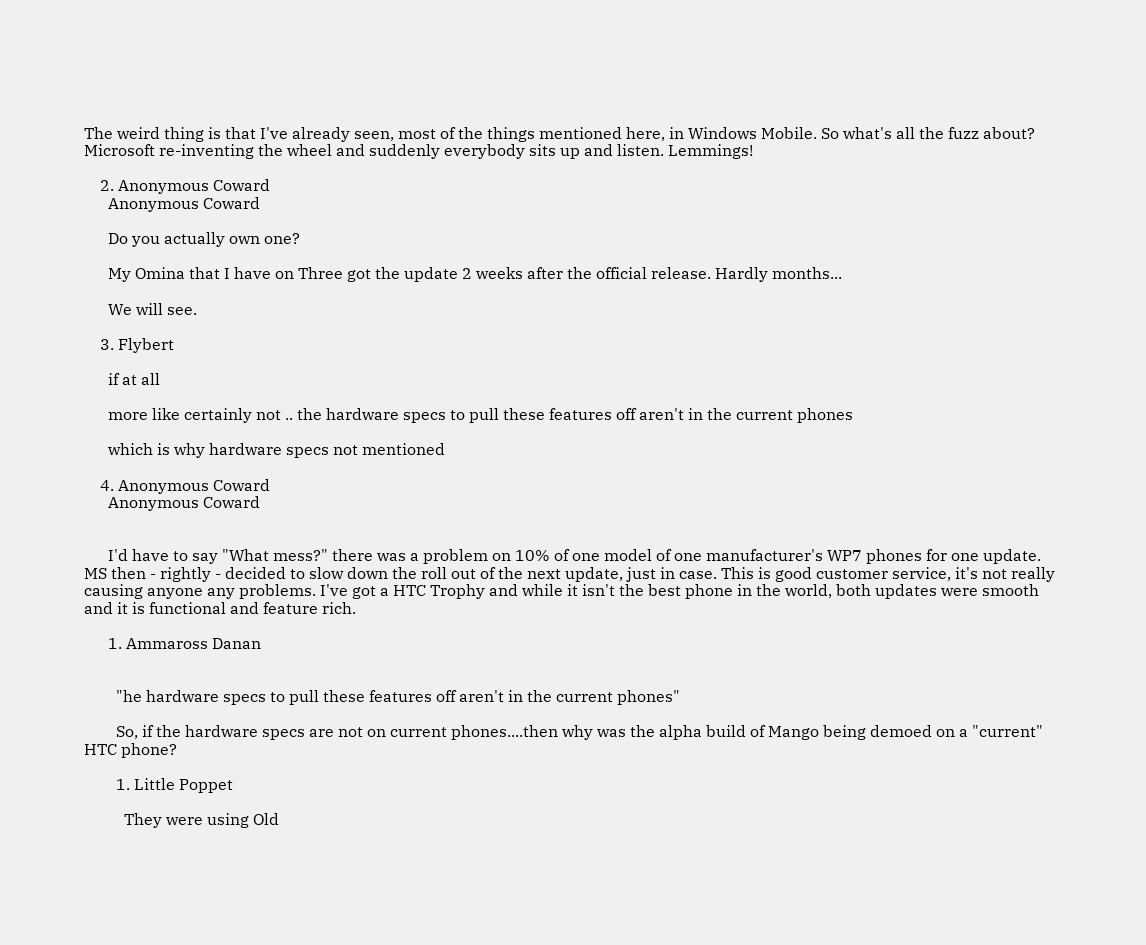The weird thing is that I've already seen, most of the things mentioned here, in Windows Mobile. So what's all the fuzz about? Microsoft re-inventing the wheel and suddenly everybody sits up and listen. Lemmings!

    2. Anonymous Coward
      Anonymous Coward

      Do you actually own one?

      My Omina that I have on Three got the update 2 weeks after the official release. Hardly months...

      We will see.

    3. Flybert

      if at all

      more like certainly not .. the hardware specs to pull these features off aren't in the current phones

      which is why hardware specs not mentioned

    4. Anonymous Coward
      Anonymous Coward


      I'd have to say "What mess?" there was a problem on 10% of one model of one manufacturer's WP7 phones for one update. MS then - rightly - decided to slow down the roll out of the next update, just in case. This is good customer service, it's not really causing anyone any problems. I've got a HTC Trophy and while it isn't the best phone in the world, both updates were smooth and it is functional and feature rich.

      1. Ammaross Danan


        "he hardware specs to pull these features off aren't in the current phones"

        So, if the hardware specs are not on current phones....then why was the alpha build of Mango being demoed on a "current" HTC phone?

        1. Little Poppet

          They were using Old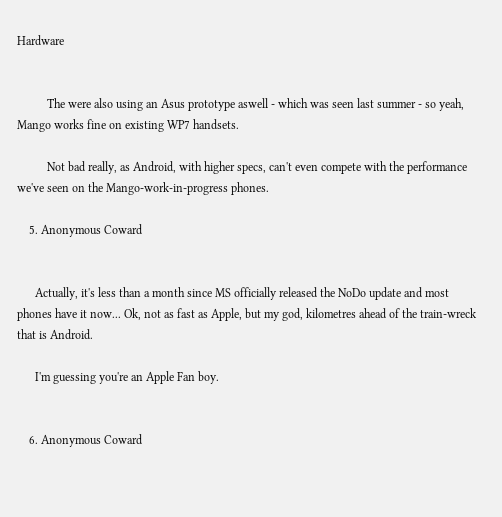Hardware


          The were also using an Asus prototype aswell - which was seen last summer - so yeah, Mango works fine on existing WP7 handsets.

          Not bad really, as Android, with higher specs, can't even compete with the performance we've seen on the Mango-work-in-progress phones.

    5. Anonymous Coward


      Actually, it's less than a month since MS officially released the NoDo update and most phones have it now... Ok, not as fast as Apple, but my god, kilometres ahead of the train-wreck that is Android.

      I'm guessing you're an Apple Fan boy.


    6. Anonymous Coward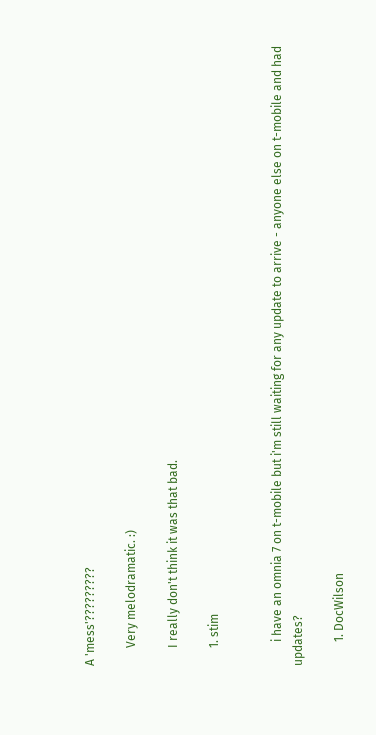A 'mess'?????????

      Very melodramatic. :)

      I really don't think it was that bad.

      1. stim


        i have an omnia 7 on t-mobile but i'm still waiting for any update to arrive - anyone else on t-mobile and had updates?

        1. DocWilson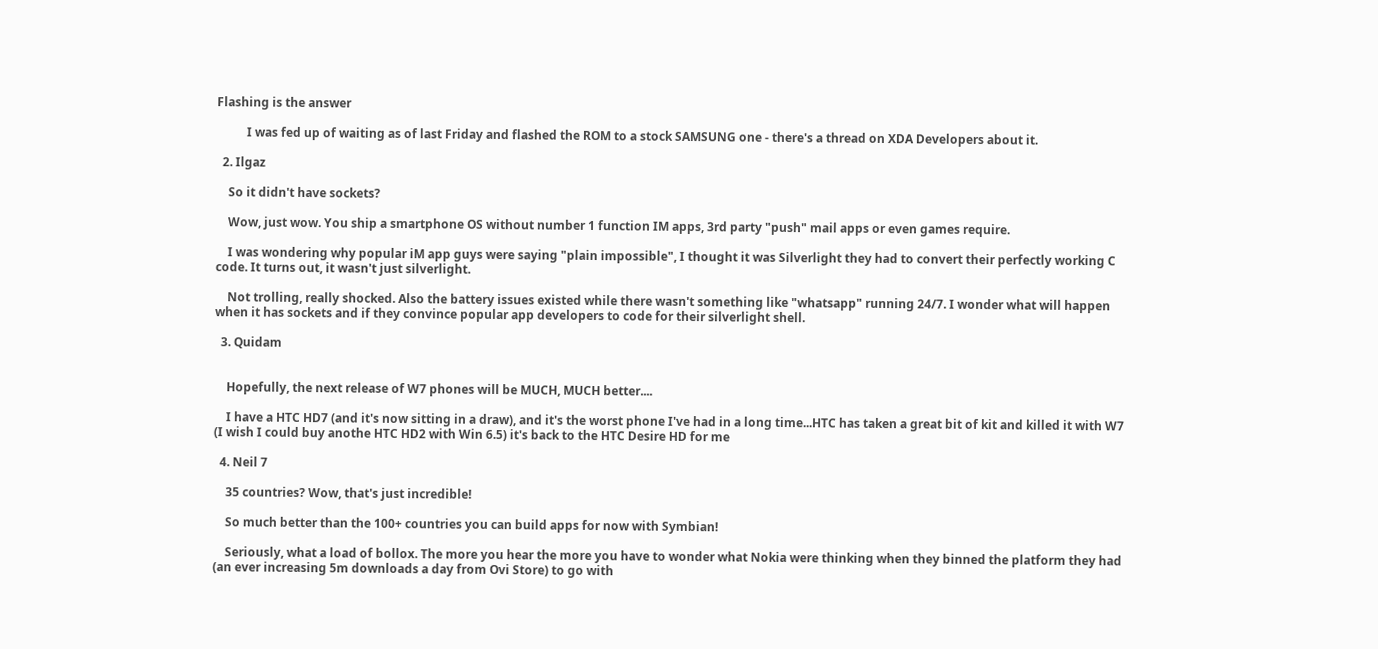Flashing is the answer

          I was fed up of waiting as of last Friday and flashed the ROM to a stock SAMSUNG one - there's a thread on XDA Developers about it.

  2. Ilgaz

    So it didn't have sockets?

    Wow, just wow. You ship a smartphone OS without number 1 function IM apps, 3rd party "push" mail apps or even games require.

    I was wondering why popular iM app guys were saying "plain impossible", I thought it was Silverlight they had to convert their perfectly working C code. It turns out, it wasn't just silverlight.

    Not trolling, really shocked. Also the battery issues existed while there wasn't something like "whatsapp" running 24/7. I wonder what will happen when it has sockets and if they convince popular app developers to code for their silverlight shell.

  3. Quidam


    Hopefully, the next release of W7 phones will be MUCH, MUCH better....

    I have a HTC HD7 (and it's now sitting in a draw), and it's the worst phone I've had in a long time...HTC has taken a great bit of kit and killed it with W7 (I wish I could buy anothe HTC HD2 with Win 6.5) it's back to the HTC Desire HD for me

  4. Neil 7

    35 countries? Wow, that's just incredible!

    So much better than the 100+ countries you can build apps for now with Symbian!

    Seriously, what a load of bollox. The more you hear the more you have to wonder what Nokia were thinking when they binned the platform they had (an ever increasing 5m downloads a day from Ovi Store) to go with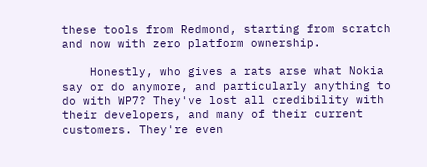these tools from Redmond, starting from scratch and now with zero platform ownership.

    Honestly, who gives a rats arse what Nokia say or do anymore, and particularly anything to do with WP7? They've lost all credibility with their developers, and many of their current customers. They're even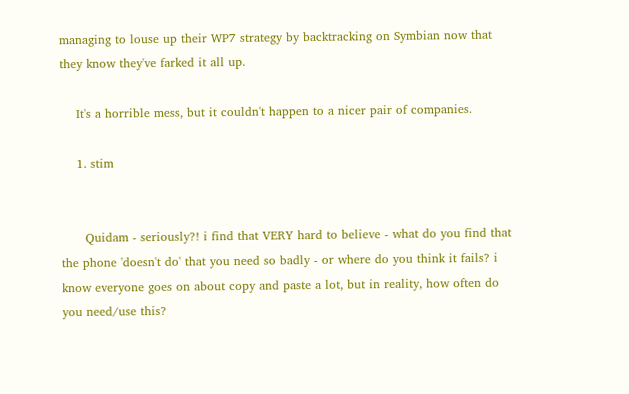managing to louse up their WP7 strategy by backtracking on Symbian now that they know they've farked it all up.

    It's a horrible mess, but it couldn't happen to a nicer pair of companies.

    1. stim


      Quidam - seriously?! i find that VERY hard to believe - what do you find that the phone 'doesn't do' that you need so badly - or where do you think it fails? i know everyone goes on about copy and paste a lot, but in reality, how often do you need/use this?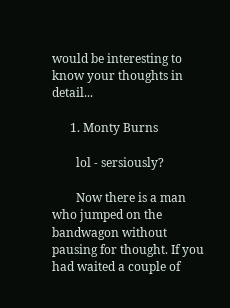would be interesting to know your thoughts in detail...

      1. Monty Burns

        lol - sersiously?

        Now there is a man who jumped on the bandwagon without pausing for thought. If you had waited a couple of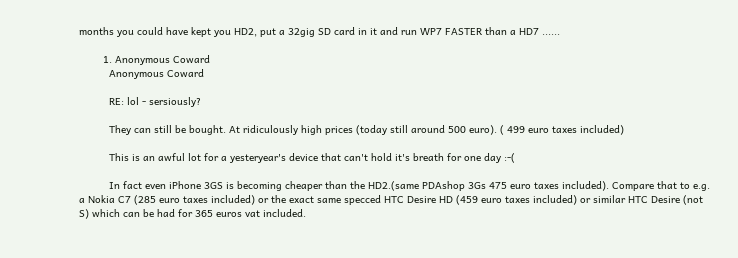months you could have kept you HD2, put a 32gig SD card in it and run WP7 FASTER than a HD7 ......

        1. Anonymous Coward
          Anonymous Coward

          RE: lol - sersiously?

          They can still be bought. At ridiculously high prices (today still around 500 euro). ( 499 euro taxes included)

          This is an awful lot for a yesteryear's device that can't hold it's breath for one day :-(

          In fact even iPhone 3GS is becoming cheaper than the HD2.(same PDAshop 3Gs 475 euro taxes included). Compare that to e.g. a Nokia C7 (285 euro taxes included) or the exact same specced HTC Desire HD (459 euro taxes included) or similar HTC Desire (not S) which can be had for 365 euros vat included.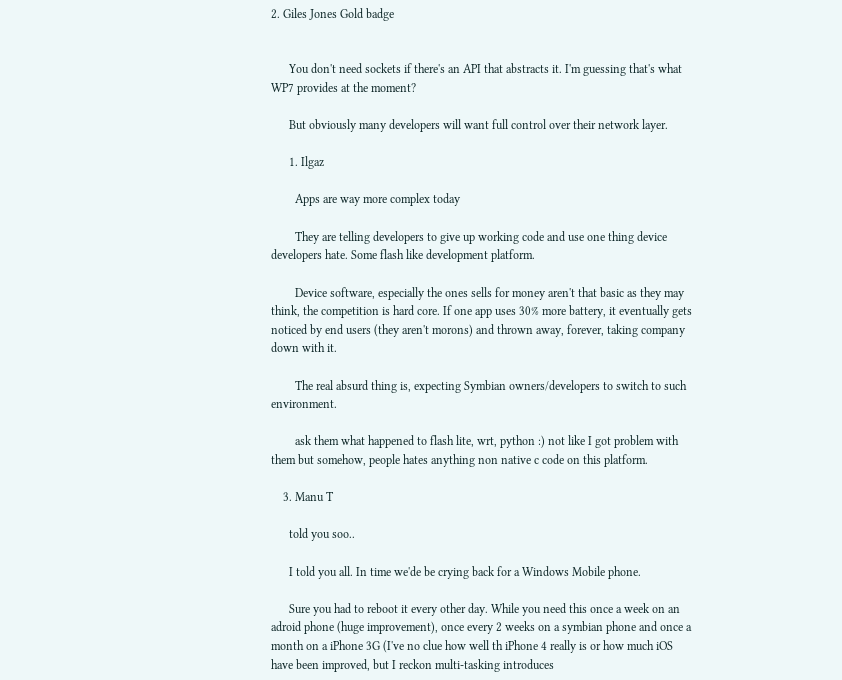2. Giles Jones Gold badge


      You don't need sockets if there's an API that abstracts it. I'm guessing that's what WP7 provides at the moment?

      But obviously many developers will want full control over their network layer.

      1. Ilgaz

        Apps are way more complex today

        They are telling developers to give up working code and use one thing device developers hate. Some flash like development platform.

        Device software, especially the ones sells for money aren't that basic as they may think, the competition is hard core. If one app uses 30% more battery, it eventually gets noticed by end users (they aren't morons) and thrown away, forever, taking company down with it.

        The real absurd thing is, expecting Symbian owners/developers to switch to such environment.

        ask them what happened to flash lite, wrt, python :) not like I got problem with them but somehow, people hates anything non native c code on this platform.

    3. Manu T

      told you soo..

      I told you all. In time we'de be crying back for a Windows Mobile phone.

      Sure you had to reboot it every other day. While you need this once a week on an adroid phone (huge improvement), once every 2 weeks on a symbian phone and once a month on a iPhone 3G (I've no clue how well th iPhone 4 really is or how much iOS have been improved, but I reckon multi-tasking introduces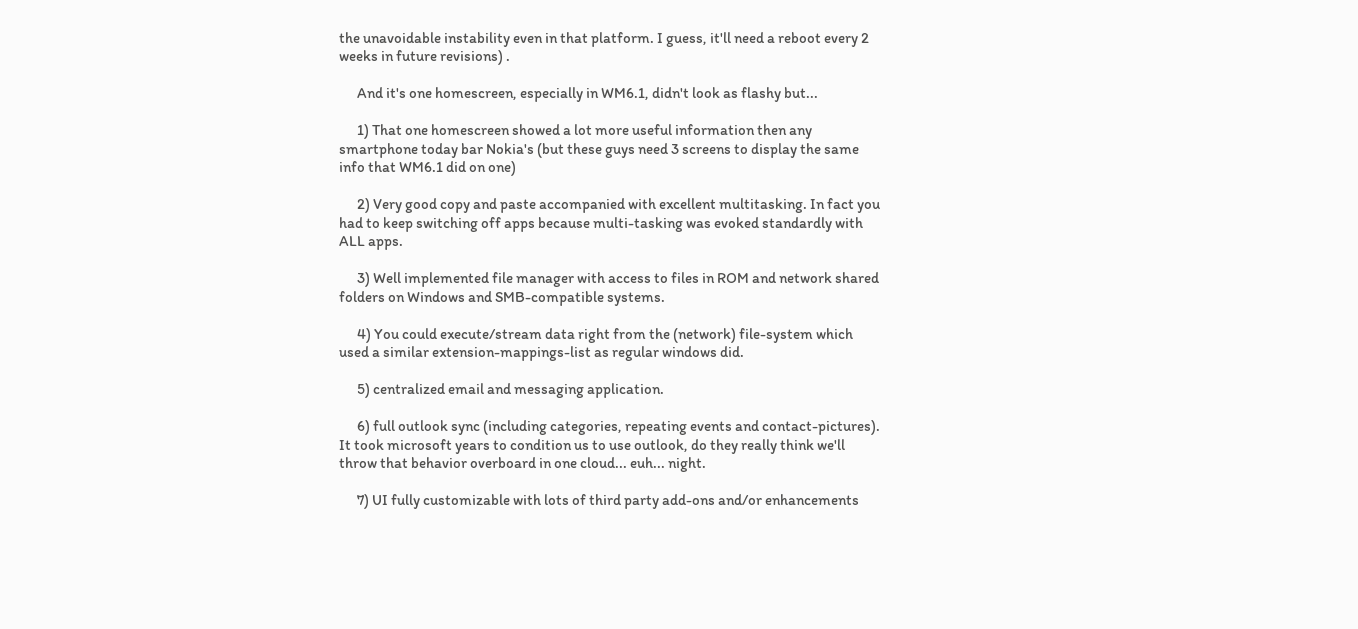the unavoidable instability even in that platform. I guess, it'll need a reboot every 2 weeks in future revisions) .

      And it's one homescreen, especially in WM6.1, didn't look as flashy but...

      1) That one homescreen showed a lot more useful information then any smartphone today bar Nokia's (but these guys need 3 screens to display the same info that WM6.1 did on one)

      2) Very good copy and paste accompanied with excellent multitasking. In fact you had to keep switching off apps because multi-tasking was evoked standardly with ALL apps.

      3) Well implemented file manager with access to files in ROM and network shared folders on Windows and SMB-compatible systems.

      4) You could execute/stream data right from the (network) file-system which used a similar extension-mappings-list as regular windows did.

      5) centralized email and messaging application.

      6) full outlook sync (including categories, repeating events and contact-pictures). It took microsoft years to condition us to use outlook, do they really think we'll throw that behavior overboard in one cloud... euh... night.

      7) UI fully customizable with lots of third party add-ons and/or enhancements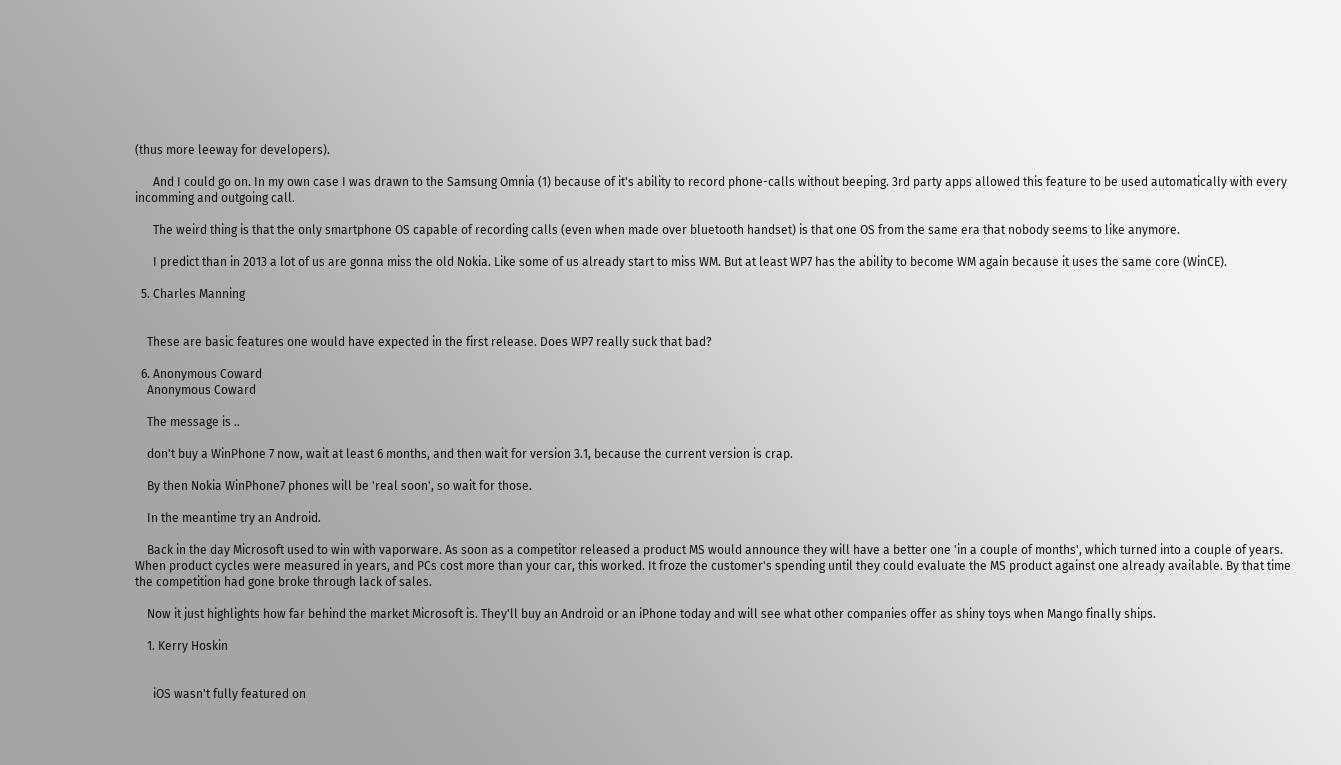(thus more leeway for developers).

      And I could go on. In my own case I was drawn to the Samsung Omnia (1) because of it's ability to record phone-calls without beeping. 3rd party apps allowed this feature to be used automatically with every incomming and outgoing call.

      The weird thing is that the only smartphone OS capable of recording calls (even when made over bluetooth handset) is that one OS from the same era that nobody seems to like anymore.

      I predict than in 2013 a lot of us are gonna miss the old Nokia. Like some of us already start to miss WM. But at least WP7 has the ability to become WM again because it uses the same core (WinCE).

  5. Charles Manning


    These are basic features one would have expected in the first release. Does WP7 really suck that bad?

  6. Anonymous Coward
    Anonymous Coward

    The message is ..

    don't buy a WinPhone 7 now, wait at least 6 months, and then wait for version 3.1, because the current version is crap.

    By then Nokia WinPhone7 phones will be 'real soon', so wait for those.

    In the meantime try an Android.

    Back in the day Microsoft used to win with vaporware. As soon as a competitor released a product MS would announce they will have a better one 'in a couple of months', which turned into a couple of years. When product cycles were measured in years, and PCs cost more than your car, this worked. It froze the customer's spending until they could evaluate the MS product against one already available. By that time the competition had gone broke through lack of sales.

    Now it just highlights how far behind the market Microsoft is. They'll buy an Android or an iPhone today and will see what other companies offer as shiny toys when Mango finally ships.

    1. Kerry Hoskin


      iOS wasn't fully featured on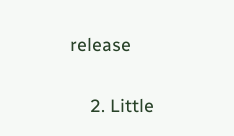release

    2. Little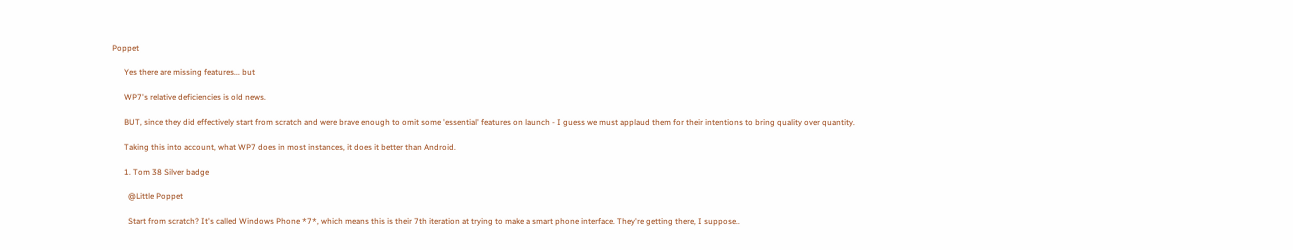Poppet

      Yes there are missing features... but

      WP7's relative deficiencies is old news.

      BUT, since they did effectively start from scratch and were brave enough to omit some 'essential' features on launch - I guess we must applaud them for their intentions to bring quality over quantity.

      Taking this into account, what WP7 does in most instances, it does it better than Android.

      1. Tom 38 Silver badge

        @Little Poppet

        Start from scratch? It's called Windows Phone *7*, which means this is their 7th iteration at trying to make a smart phone interface. They're getting there, I suppose..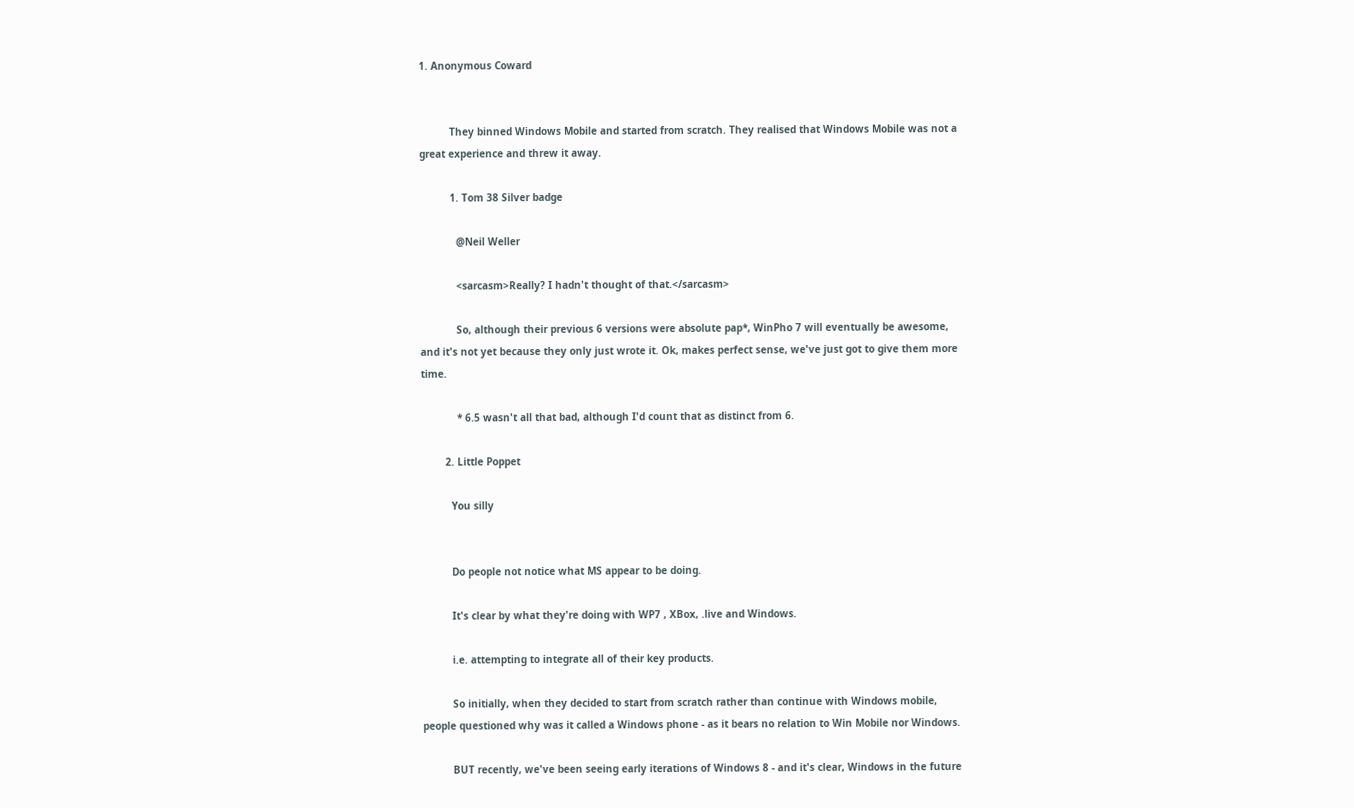1. Anonymous Coward


          They binned Windows Mobile and started from scratch. They realised that Windows Mobile was not a great experience and threw it away.

          1. Tom 38 Silver badge

            @Neil Weller

            <sarcasm>Really? I hadn't thought of that.</sarcasm>

            So, although their previous 6 versions were absolute pap*, WinPho 7 will eventually be awesome, and it's not yet because they only just wrote it. Ok, makes perfect sense, we've just got to give them more time.

            * 6.5 wasn't all that bad, although I'd count that as distinct from 6.

        2. Little Poppet

          You silly


          Do people not notice what MS appear to be doing.

          It's clear by what they're doing with WP7 , XBox, .live and Windows.

          i.e. attempting to integrate all of their key products.

          So initially, when they decided to start from scratch rather than continue with Windows mobile, people questioned why was it called a Windows phone - as it bears no relation to Win Mobile nor Windows.

          BUT recently, we've been seeing early iterations of Windows 8 - and it's clear, Windows in the future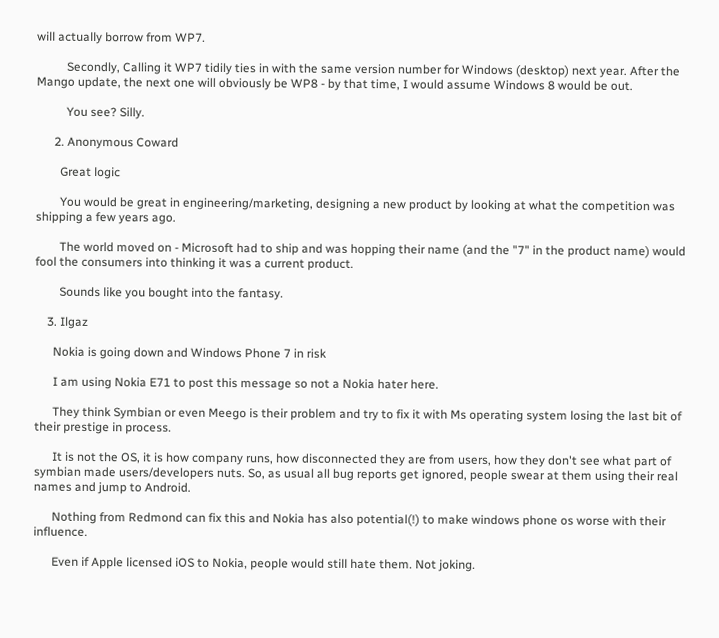will actually borrow from WP7.

          Secondly, Calling it WP7 tidily ties in with the same version number for Windows (desktop) next year. After the Mango update, the next one will obviously be WP8 - by that time, I would assume Windows 8 would be out.

          You see? Silly.

      2. Anonymous Coward

        Great logic

        You would be great in engineering/marketing, designing a new product by looking at what the competition was shipping a few years ago.

        The world moved on - Microsoft had to ship and was hopping their name (and the "7" in the product name) would fool the consumers into thinking it was a current product.

        Sounds like you bought into the fantasy.

    3. Ilgaz

      Nokia is going down and Windows Phone 7 in risk

      I am using Nokia E71 to post this message so not a Nokia hater here.

      They think Symbian or even Meego is their problem and try to fix it with Ms operating system losing the last bit of their prestige in process.

      It is not the OS, it is how company runs, how disconnected they are from users, how they don't see what part of symbian made users/developers nuts. So, as usual all bug reports get ignored, people swear at them using their real names and jump to Android.

      Nothing from Redmond can fix this and Nokia has also potential(!) to make windows phone os worse with their influence.

      Even if Apple licensed iOS to Nokia, people would still hate them. Not joking.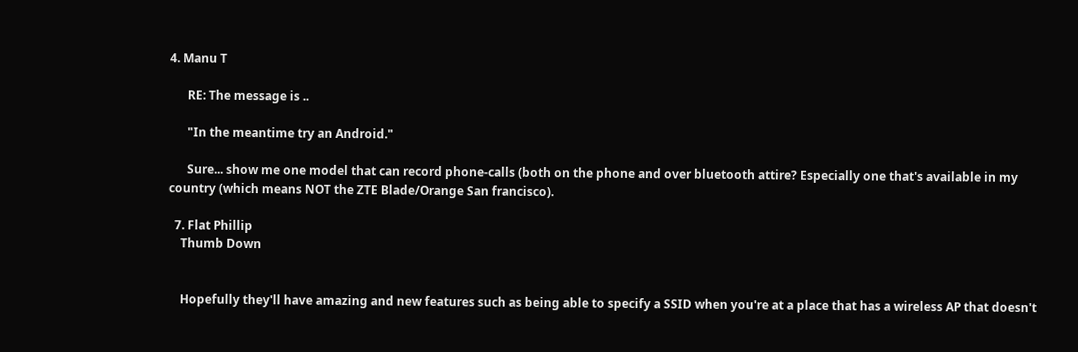4. Manu T

      RE: The message is ..

      "In the meantime try an Android."

      Sure... show me one model that can record phone-calls (both on the phone and over bluetooth attire? Especially one that's available in my country (which means NOT the ZTE Blade/Orange San francisco).

  7. Flat Phillip
    Thumb Down


    Hopefully they'll have amazing and new features such as being able to specify a SSID when you're at a place that has a wireless AP that doesn't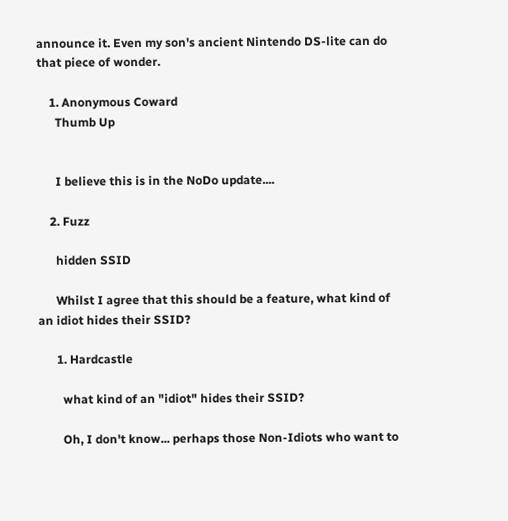announce it. Even my son's ancient Nintendo DS-lite can do that piece of wonder.

    1. Anonymous Coward
      Thumb Up


      I believe this is in the NoDo update....

    2. Fuzz

      hidden SSID

      Whilst I agree that this should be a feature, what kind of an idiot hides their SSID?

      1. Hardcastle

        what kind of an "idiot" hides their SSID?

        Oh, I don't know... perhaps those Non-Idiots who want to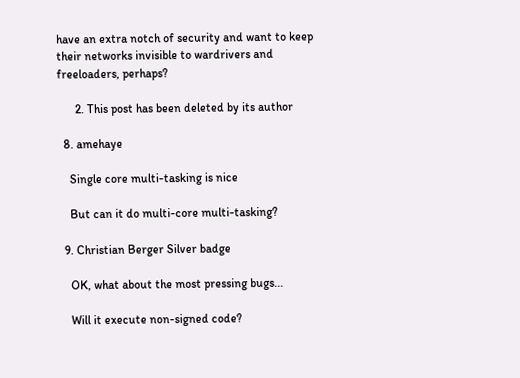have an extra notch of security and want to keep their networks invisible to wardrivers and freeloaders, perhaps?

      2. This post has been deleted by its author

  8. amehaye

    Single core multi-tasking is nice

    But can it do multi-core multi-tasking?

  9. Christian Berger Silver badge

    OK, what about the most pressing bugs...

    Will it execute non-signed code?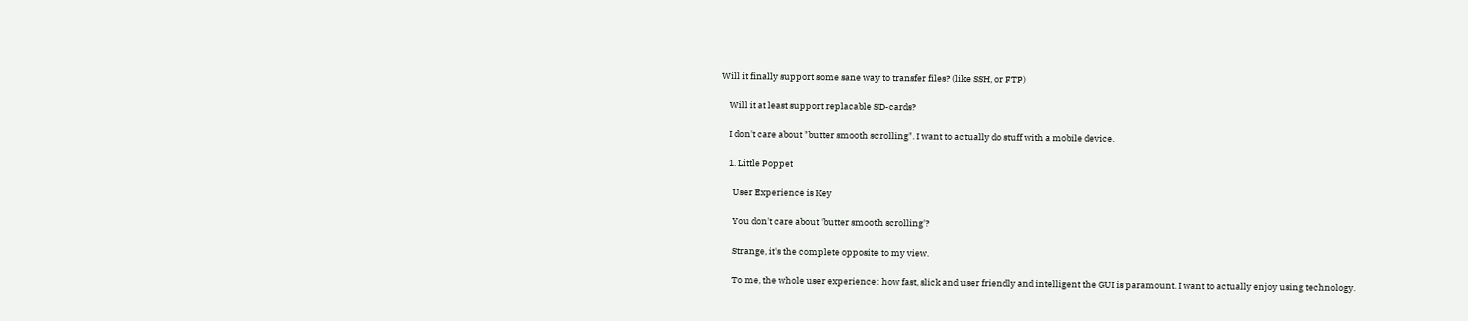Will it finally support some sane way to transfer files? (like SSH, or FTP)

    Will it at least support replacable SD-cards?

    I don't care about "butter smooth scrolling". I want to actually do stuff with a mobile device.

    1. Little Poppet

      User Experience is Key

      You don't care about 'butter smooth scrolling'?

      Strange, it's the complete opposite to my view.

      To me, the whole user experience: how fast, slick and user friendly and intelligent the GUI is paramount. I want to actually enjoy using technology.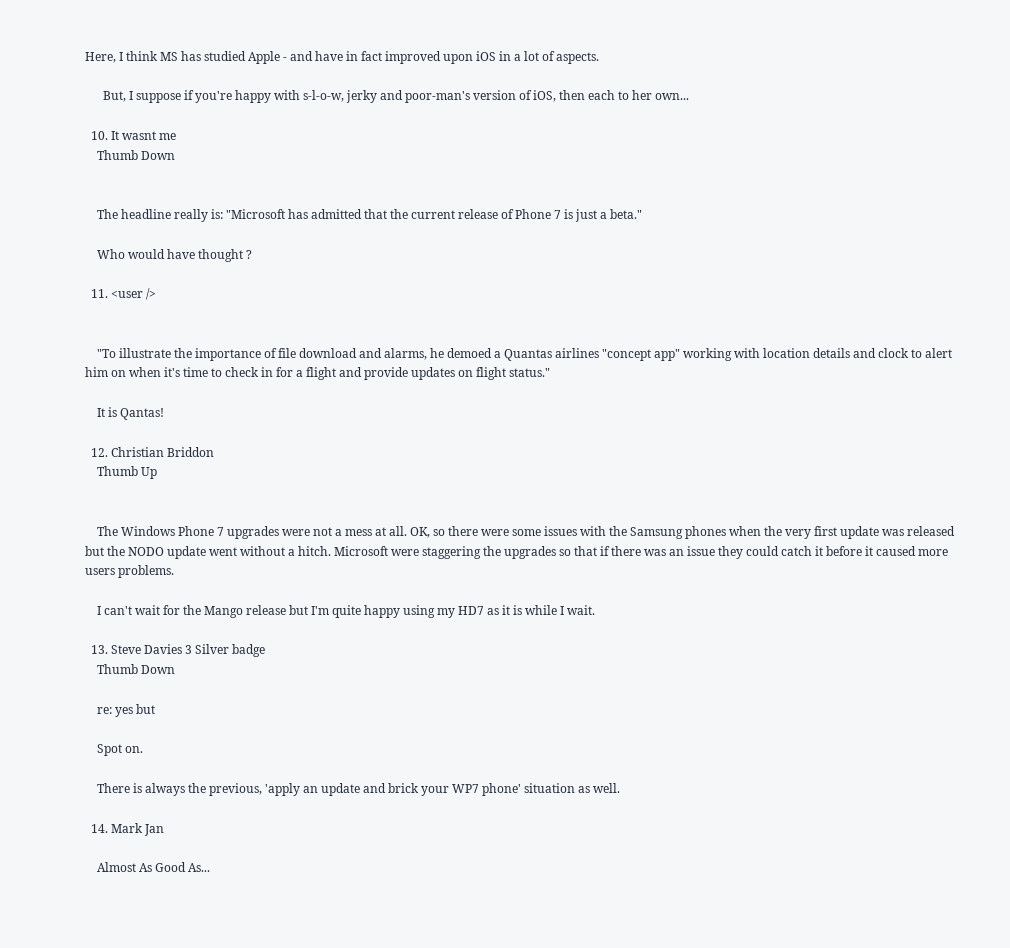Here, I think MS has studied Apple - and have in fact improved upon iOS in a lot of aspects.

      But, I suppose if you're happy with s-l-o-w, jerky and poor-man's version of iOS, then each to her own...

  10. It wasnt me
    Thumb Down


    The headline really is: "Microsoft has admitted that the current release of Phone 7 is just a beta."

    Who would have thought ?

  11. <user />


    "To illustrate the importance of file download and alarms, he demoed a Quantas airlines "concept app" working with location details and clock to alert him on when it's time to check in for a flight and provide updates on flight status."

    It is Qantas!

  12. Christian Briddon
    Thumb Up


    The Windows Phone 7 upgrades were not a mess at all. OK, so there were some issues with the Samsung phones when the very first update was released but the NODO update went without a hitch. Microsoft were staggering the upgrades so that if there was an issue they could catch it before it caused more users problems.

    I can't wait for the Mango release but I'm quite happy using my HD7 as it is while I wait.

  13. Steve Davies 3 Silver badge
    Thumb Down

    re: yes but

    Spot on.

    There is always the previous, 'apply an update and brick your WP7 phone' situation as well.

  14. Mark Jan

    Almost As Good As...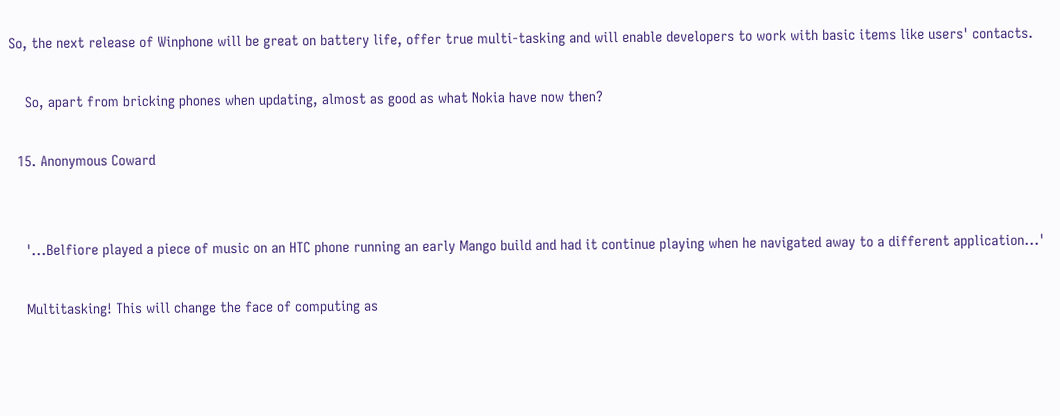So, the next release of Winphone will be great on battery life, offer true multi-tasking and will enable developers to work with basic items like users' contacts.

    So, apart from bricking phones when updating, almost as good as what Nokia have now then?

  15. Anonymous Coward


    '...Belfiore played a piece of music on an HTC phone running an early Mango build and had it continue playing when he navigated away to a different application...'

    Multitasking! This will change the face of computing as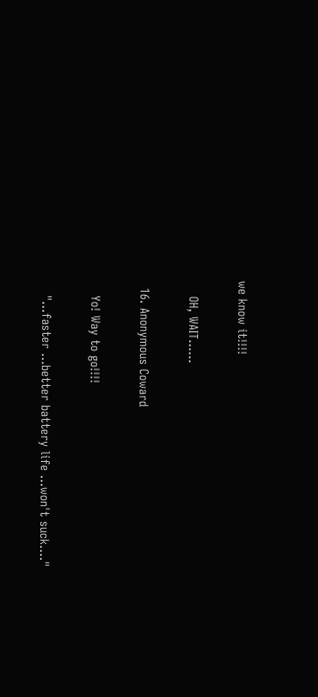we know it!!!!

    OH, WAIT......

  16. Anonymous Coward

    Yo! Way to go!!!!

    "...faster ...better battery life ...won't suck...."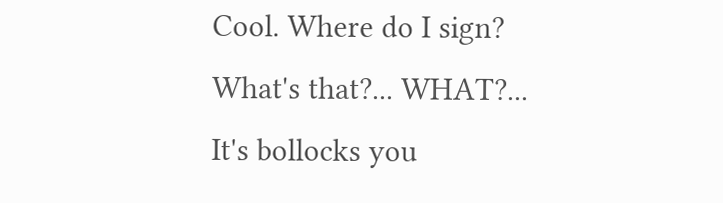Cool. Where do I sign? What's that?... WHAT?... It's bollocks you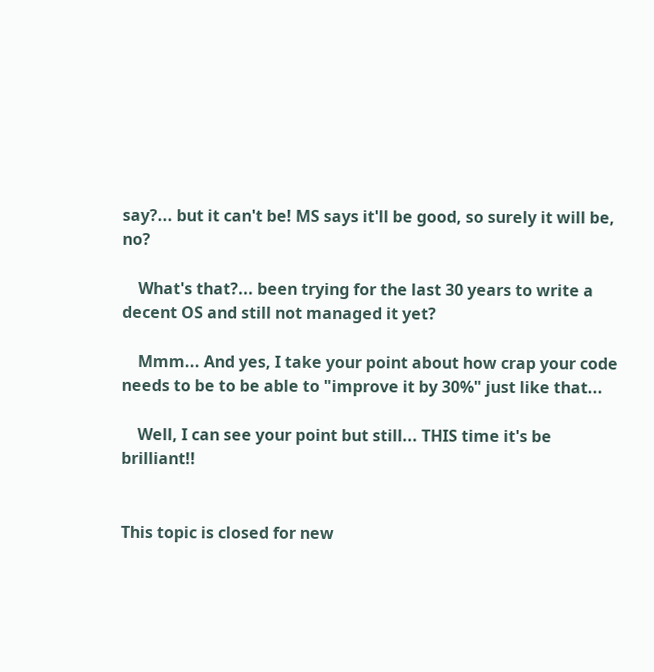say?... but it can't be! MS says it'll be good, so surely it will be, no?

    What's that?... been trying for the last 30 years to write a decent OS and still not managed it yet?

    Mmm... And yes, I take your point about how crap your code needs to be to be able to "improve it by 30%" just like that...

    Well, I can see your point but still... THIS time it's be brilliant!!


This topic is closed for new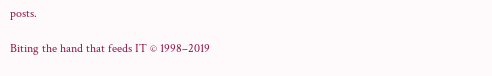posts.

Biting the hand that feeds IT © 1998–2019